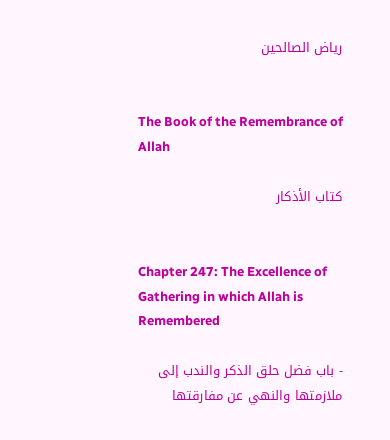رياض الصالحين


The Book of the Remembrance of Allah

كتاب الأذكار


Chapter 247: The Excellence of Gathering in which Allah is Remembered

- باب فضل حلق الذكر والندب إلى ملازمتها والنهي عن مفارقتها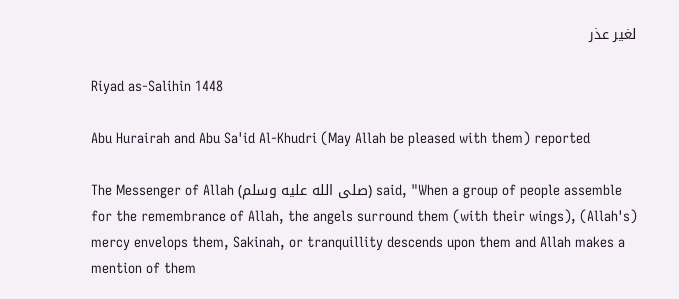لغير عذر

Riyad as-Salihin 1448

Abu Hurairah and Abu Sa'id Al-Khudri (May Allah be pleased with them) reported

The Messenger of Allah (صلى الله عليه وسلم) said, "When a group of people assemble for the remembrance of Allah, the angels surround them (with their wings), (Allah's) mercy envelops them, Sakinah, or tranquillity descends upon them and Allah makes a mention of them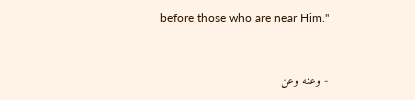before those who are near Him."


- وعنه وعن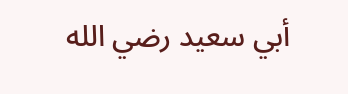أبي سعيد رضي الله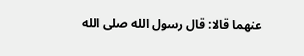عنهما قالا: قال رسول الله صلى الله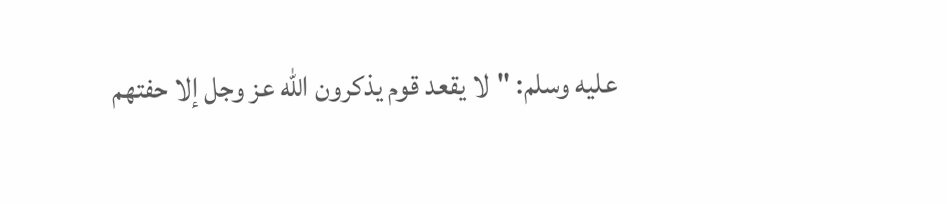عليه وسلم: "لا يقعد قوم يذكرون الله عز وجل إلا حفتهم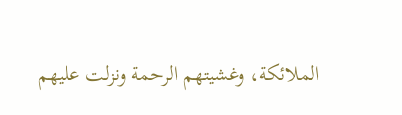الملائكة، وغشيتهم الرحمة ونزلت عليهم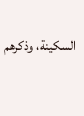السكينة، وذكرهم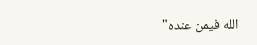الله فيمن عنده"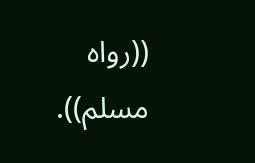((رواه مسلم)).